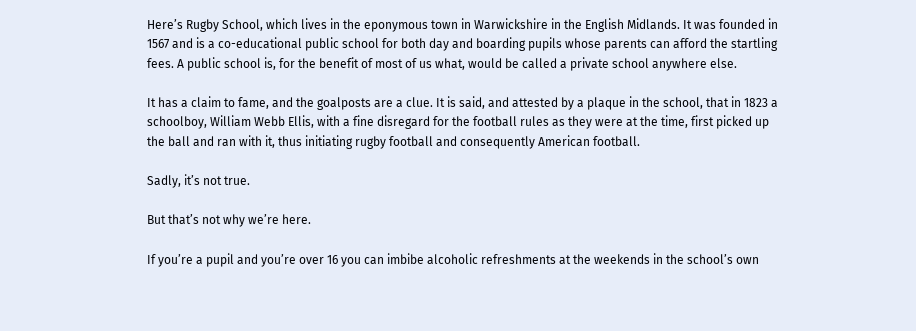Here’s Rugby School, which lives in the eponymous town in Warwickshire in the English Midlands. It was founded in 1567 and is a co-educational public school for both day and boarding pupils whose parents can afford the startling fees. A public school is, for the benefit of most of us what, would be called a private school anywhere else.

It has a claim to fame, and the goalposts are a clue. It is said, and attested by a plaque in the school, that in 1823 a schoolboy, William Webb Ellis, with a fine disregard for the football rules as they were at the time, first picked up the ball and ran with it, thus initiating rugby football and consequently American football.

Sadly, it’s not true.

But that’s not why we’re here.

If you’re a pupil and you’re over 16 you can imbibe alcoholic refreshments at the weekends in the school’s own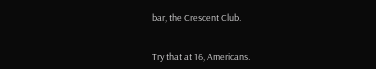bar, the Crescent Club.


Try that at 16, Americans.